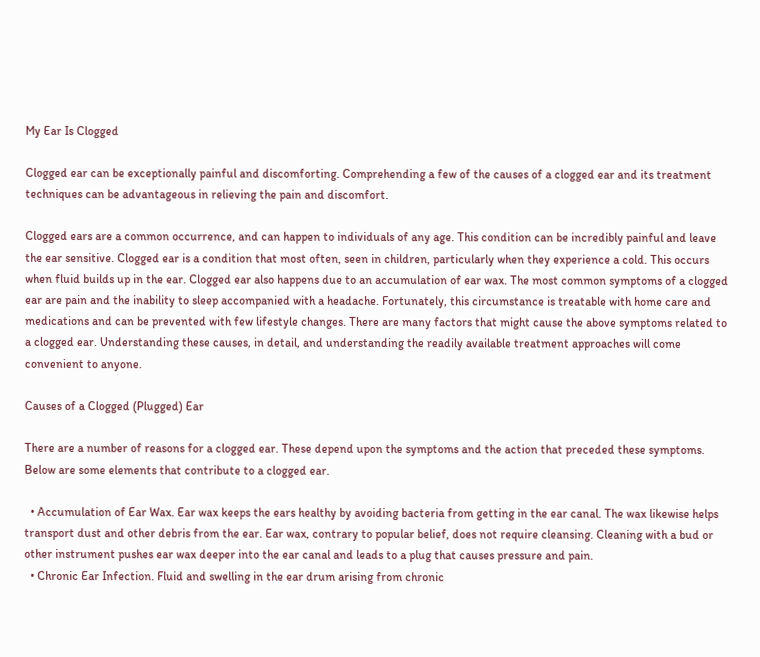My Ear Is Clogged

Clogged ear can be exceptionally painful and discomforting. Comprehending a few of the causes of a clogged ear and its treatment techniques can be advantageous in relieving the pain and discomfort.

Clogged ears are a common occurrence, and can happen to individuals of any age. This condition can be incredibly painful and leave the ear sensitive. Clogged ear is a condition that most often, seen in children, particularly when they experience a cold. This occurs when fluid builds up in the ear. Clogged ear also happens due to an accumulation of ear wax. The most common symptoms of a clogged ear are pain and the inability to sleep accompanied with a headache. Fortunately, this circumstance is treatable with home care and medications and can be prevented with few lifestyle changes. There are many factors that might cause the above symptoms related to a clogged ear. Understanding these causes, in detail, and understanding the readily available treatment approaches will come convenient to anyone.

Causes of a Clogged (Plugged) Ear

There are a number of reasons for a clogged ear. These depend upon the symptoms and the action that preceded these symptoms. Below are some elements that contribute to a clogged ear.

  • Accumulation of Ear Wax. Ear wax keeps the ears healthy by avoiding bacteria from getting in the ear canal. The wax likewise helps transport dust and other debris from the ear. Ear wax, contrary to popular belief, does not require cleansing. Cleaning with a bud or other instrument pushes ear wax deeper into the ear canal and leads to a plug that causes pressure and pain.
  • Chronic Ear Infection. Fluid and swelling in the ear drum arising from chronic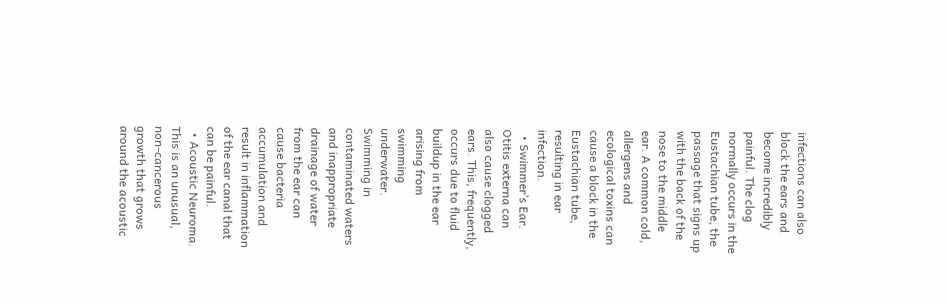infections can also block the ears and become incredibly painful. The clog normally occurs in the Eustachian tube, the passage that signs up with the back of the nose to the middle ear. A common cold, allergens and ecological toxins can cause a block in the Eustachian tube, resulting in ear infection.
  • Swimmer’s Ear. Otitis externa can also cause clogged ears. This, frequently, occurs due to fluid buildup in the ear arising from swimming underwater. Swimming in contaminated waters and inappropriate drainage of water from the ear can cause bacteria accumulation and result in inflammation of the ear canal that can be painful.
  • Acoustic Neuroma. This is an unusual, non-cancerous growth that grows around the acoustic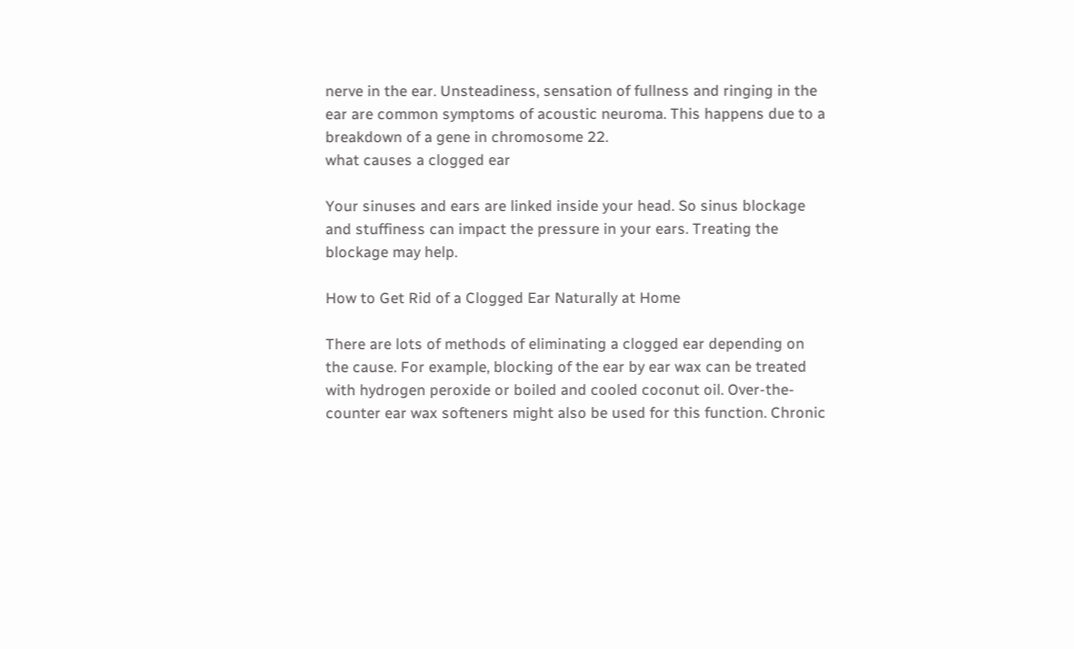nerve in the ear. Unsteadiness, sensation of fullness and ringing in the ear are common symptoms of acoustic neuroma. This happens due to a breakdown of a gene in chromosome 22.
what causes a clogged ear

Your sinuses and ears are linked inside your head. So sinus blockage and stuffiness can impact the pressure in your ears. Treating the blockage may help.

How to Get Rid of a Clogged Ear Naturally at Home

There are lots of methods of eliminating a clogged ear depending on the cause. For example, blocking of the ear by ear wax can be treated with hydrogen peroxide or boiled and cooled coconut oil. Over-the-counter ear wax softeners might also be used for this function. Chronic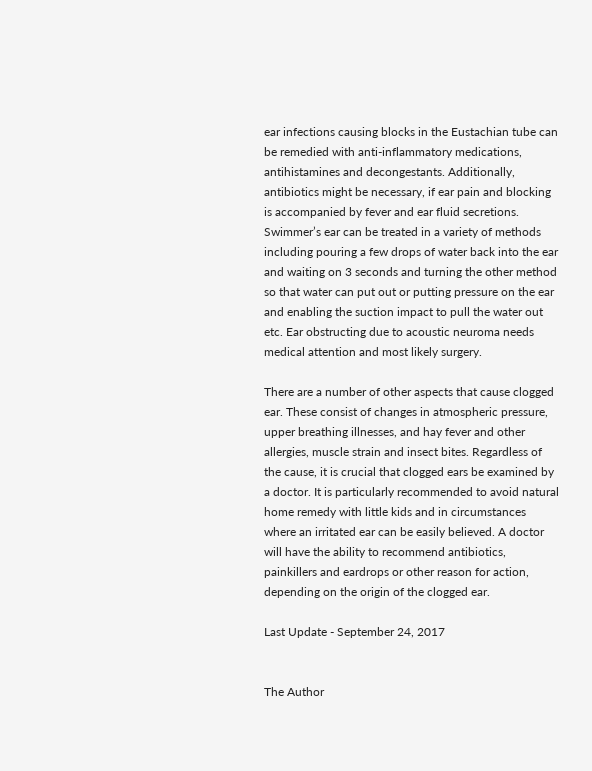ear infections causing blocks in the Eustachian tube can be remedied with anti-inflammatory medications, antihistamines and decongestants. Additionally, antibiotics might be necessary, if ear pain and blocking is accompanied by fever and ear fluid secretions. Swimmer’s ear can be treated in a variety of methods including pouring a few drops of water back into the ear and waiting on 3 seconds and turning the other method so that water can put out or putting pressure on the ear and enabling the suction impact to pull the water out etc. Ear obstructing due to acoustic neuroma needs medical attention and most likely surgery.

There are a number of other aspects that cause clogged ear. These consist of changes in atmospheric pressure, upper breathing illnesses, and hay fever and other allergies, muscle strain and insect bites. Regardless of the cause, it is crucial that clogged ears be examined by a doctor. It is particularly recommended to avoid natural home remedy with little kids and in circumstances where an irritated ear can be easily believed. A doctor will have the ability to recommend antibiotics, painkillers and eardrops or other reason for action, depending on the origin of the clogged ear.

Last Update - September 24, 2017


The Author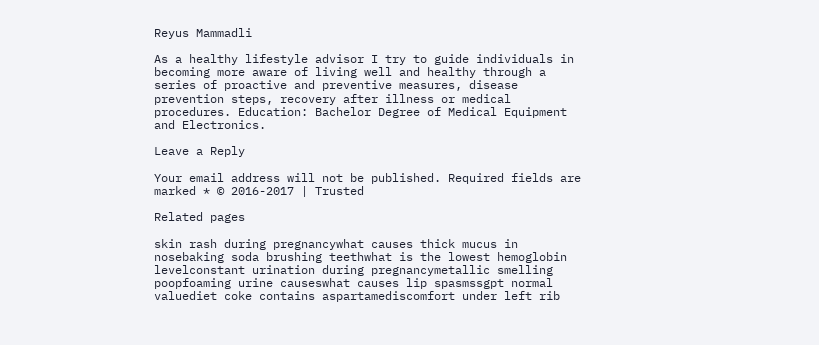Reyus Mammadli

As a healthy lifestyle advisor I try to guide individuals in becoming more aware of living well and healthy through a series of proactive and preventive measures, disease prevention steps, recovery after illness or medical procedures. Education: Bachelor Degree of Medical Equipment and Electronics.

Leave a Reply

Your email address will not be published. Required fields are marked * © 2016-2017 | Trusted

Related pages

skin rash during pregnancywhat causes thick mucus in nosebaking soda brushing teethwhat is the lowest hemoglobin levelconstant urination during pregnancymetallic smelling poopfoaming urine causeswhat causes lip spasmssgpt normal valuediet coke contains aspartamediscomfort under left rib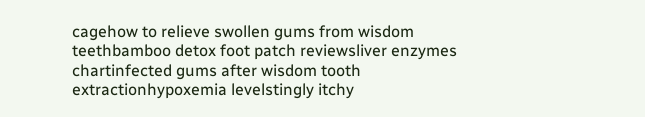cagehow to relieve swollen gums from wisdom teethbamboo detox foot patch reviewsliver enzymes chartinfected gums after wisdom tooth extractionhypoxemia levelstingly itchy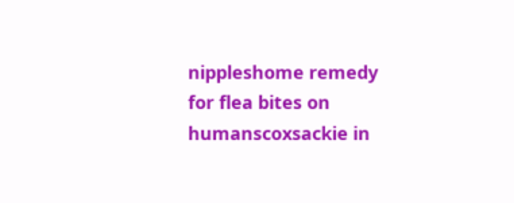nippleshome remedy for flea bites on humanscoxsackie in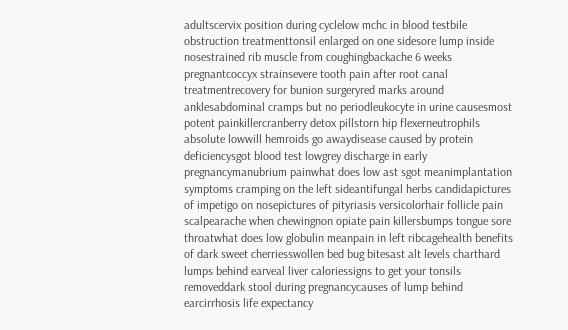adultscervix position during cyclelow mchc in blood testbile obstruction treatmenttonsil enlarged on one sidesore lump inside nosestrained rib muscle from coughingbackache 6 weeks pregnantcoccyx strainsevere tooth pain after root canal treatmentrecovery for bunion surgeryred marks around anklesabdominal cramps but no periodleukocyte in urine causesmost potent painkillercranberry detox pillstorn hip flexerneutrophils absolute lowwill hemroids go awaydisease caused by protein deficiencysgot blood test lowgrey discharge in early pregnancymanubrium painwhat does low ast sgot meanimplantation symptoms cramping on the left sideantifungal herbs candidapictures of impetigo on nosepictures of pityriasis versicolorhair follicle pain scalpearache when chewingnon opiate pain killersbumps tongue sore throatwhat does low globulin meanpain in left ribcagehealth benefits of dark sweet cherriesswollen bed bug bitesast alt levels charthard lumps behind earveal liver caloriessigns to get your tonsils removeddark stool during pregnancycauses of lump behind earcirrhosis life expectancy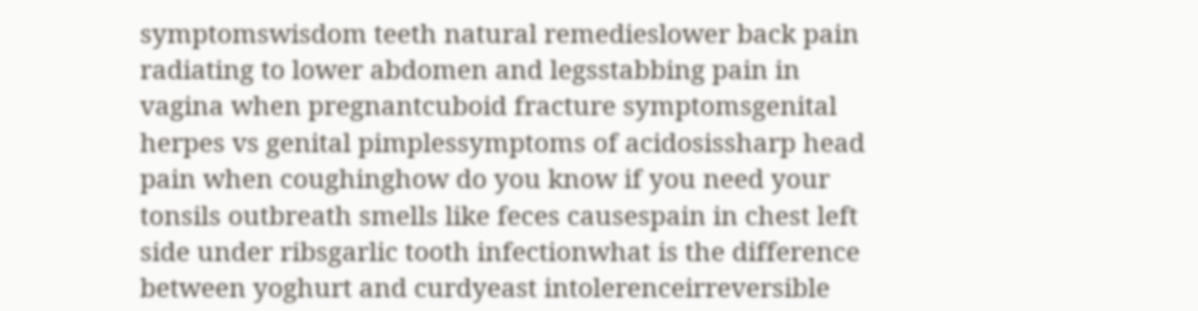symptomswisdom teeth natural remedieslower back pain radiating to lower abdomen and legsstabbing pain in vagina when pregnantcuboid fracture symptomsgenital herpes vs genital pimplessymptoms of acidosissharp head pain when coughinghow do you know if you need your tonsils outbreath smells like feces causespain in chest left side under ribsgarlic tooth infectionwhat is the difference between yoghurt and curdyeast intolerenceirreversible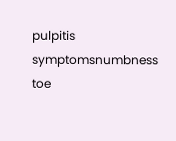pulpitis symptomsnumbness toe